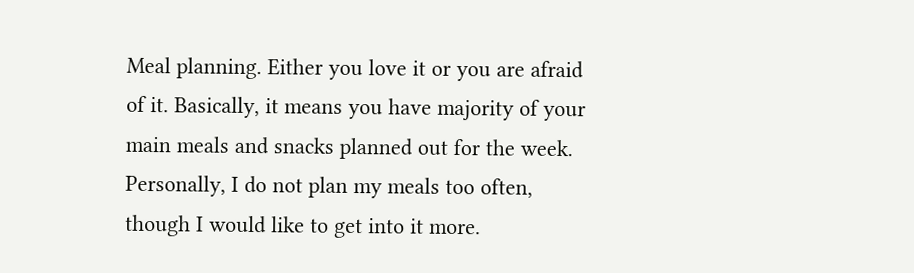Meal planning. Either you love it or you are afraid of it. Basically, it means you have majority of your main meals and snacks planned out for the week. Personally, I do not plan my meals too often, though I would like to get into it more.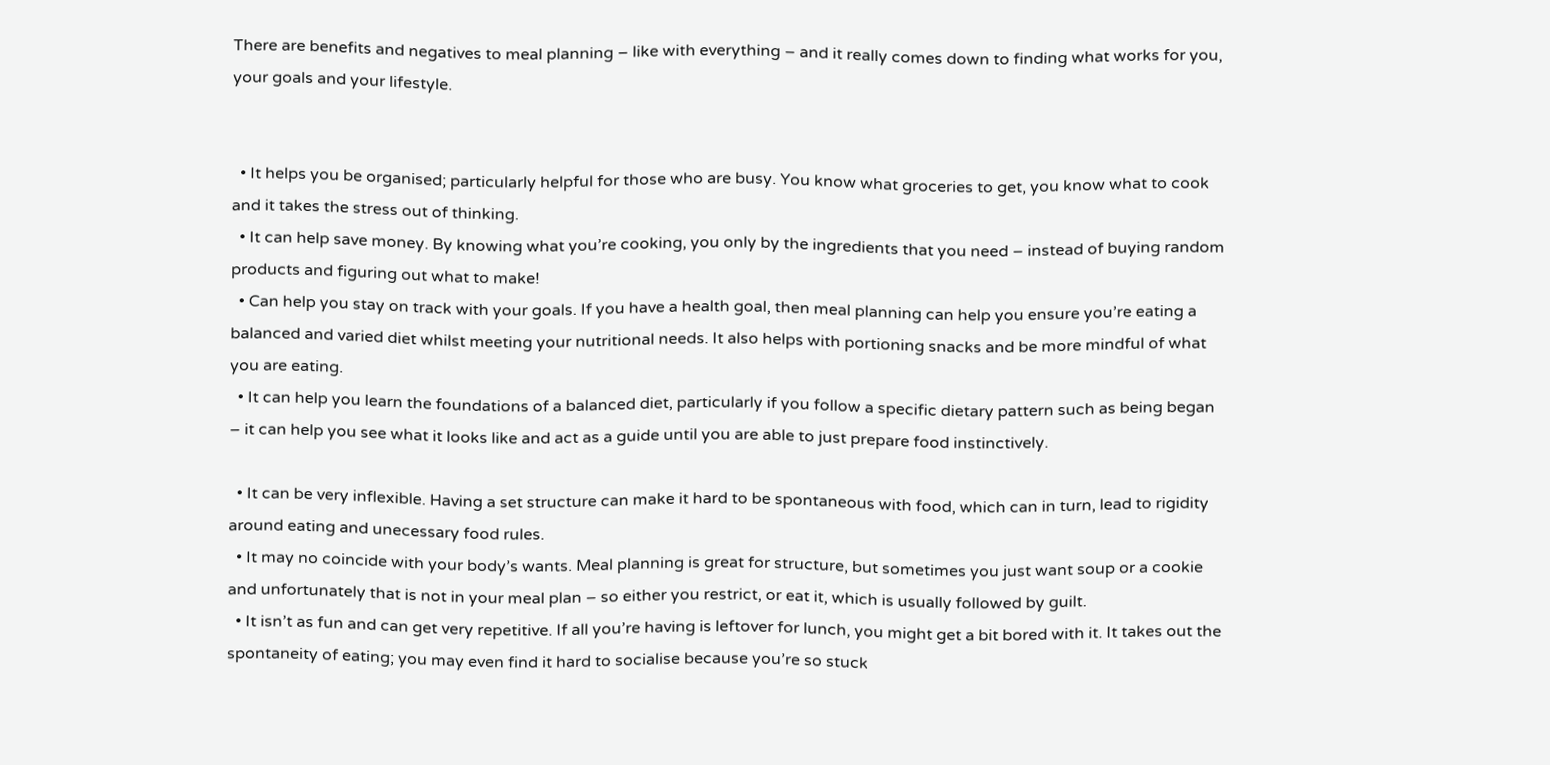There are benefits and negatives to meal planning – like with everything – and it really comes down to finding what works for you, your goals and your lifestyle.


  • It helps you be organised; particularly helpful for those who are busy. You know what groceries to get, you know what to cook and it takes the stress out of thinking.
  • It can help save money. By knowing what you’re cooking, you only by the ingredients that you need – instead of buying random products and figuring out what to make!
  • Can help you stay on track with your goals. If you have a health goal, then meal planning can help you ensure you’re eating a balanced and varied diet whilst meeting your nutritional needs. It also helps with portioning snacks and be more mindful of what you are eating.
  • It can help you learn the foundations of a balanced diet, particularly if you follow a specific dietary pattern such as being began – it can help you see what it looks like and act as a guide until you are able to just prepare food instinctively.

  • It can be very inflexible. Having a set structure can make it hard to be spontaneous with food, which can in turn, lead to rigidity around eating and unecessary food rules.
  • It may no coincide with your body’s wants. Meal planning is great for structure, but sometimes you just want soup or a cookie and unfortunately that is not in your meal plan – so either you restrict, or eat it, which is usually followed by guilt.
  • It isn’t as fun and can get very repetitive. If all you’re having is leftover for lunch, you might get a bit bored with it. It takes out the spontaneity of eating; you may even find it hard to socialise because you’re so stuck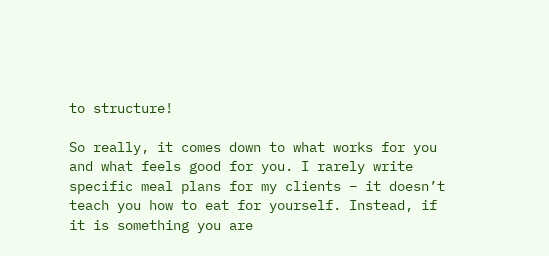to structure!

So really, it comes down to what works for you and what feels good for you. I rarely write specific meal plans for my clients – it doesn’t teach you how to eat for yourself. Instead, if it is something you are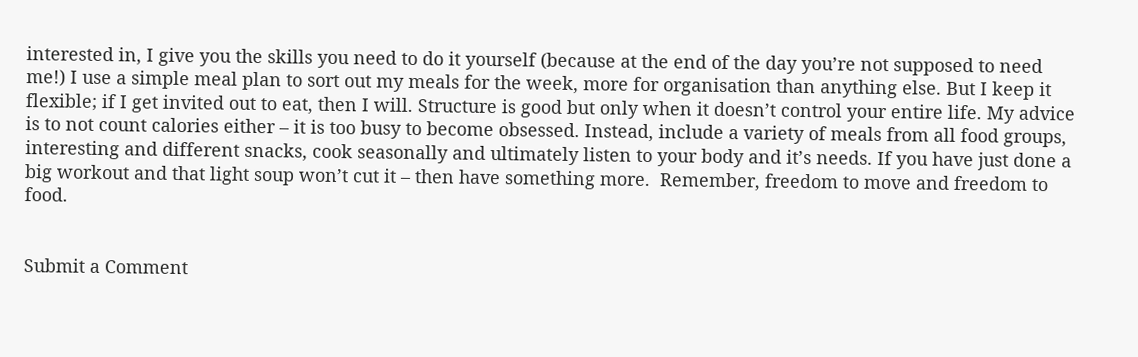interested in, I give you the skills you need to do it yourself (because at the end of the day you’re not supposed to need me!) I use a simple meal plan to sort out my meals for the week, more for organisation than anything else. But I keep it flexible; if I get invited out to eat, then I will. Structure is good but only when it doesn’t control your entire life. My advice is to not count calories either – it is too busy to become obsessed. Instead, include a variety of meals from all food groups, interesting and different snacks, cook seasonally and ultimately listen to your body and it’s needs. If you have just done a big workout and that light soup won’t cut it – then have something more.  Remember, freedom to move and freedom to food.


Submit a Comment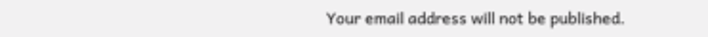Your email address will not be published.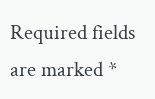Required fields are marked *